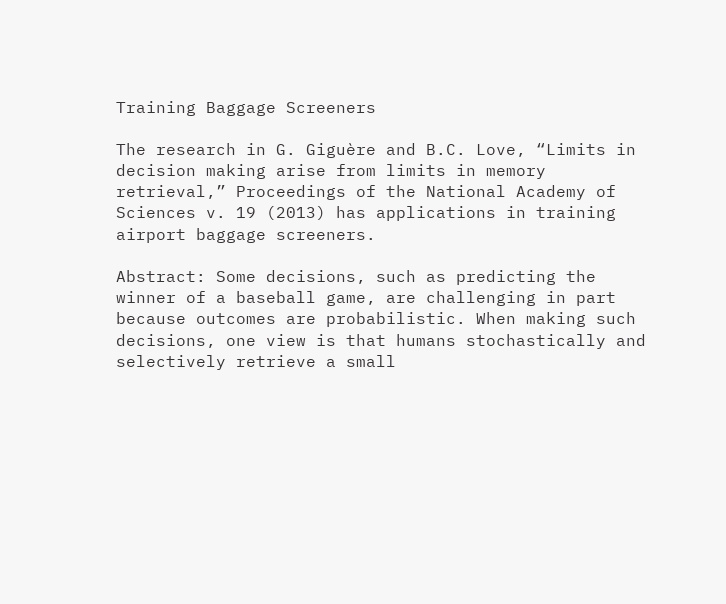Training Baggage Screeners

The research in G. Giguère and B.C. Love, “Limits in decision making arise from limits in memory retrieval,” Proceedings of the National Academy of Sciences v. 19 (2013) has applications in training airport baggage screeners.

Abstract: Some decisions, such as predicting the winner of a baseball game, are challenging in part because outcomes are probabilistic. When making such decisions, one view is that humans stochastically and selectively retrieve a small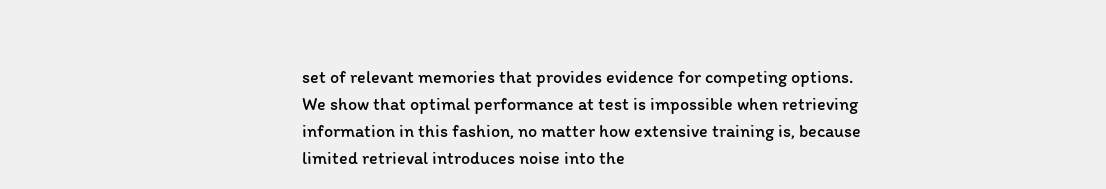set of relevant memories that provides evidence for competing options. We show that optimal performance at test is impossible when retrieving information in this fashion, no matter how extensive training is, because limited retrieval introduces noise into the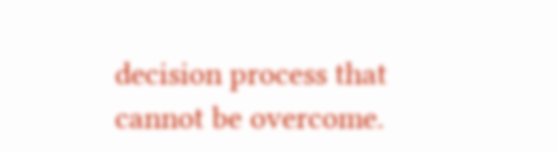decision process that cannot be overcome.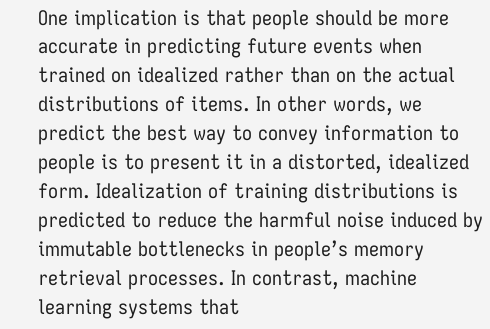One implication is that people should be more accurate in predicting future events when trained on idealized rather than on the actual distributions of items. In other words, we predict the best way to convey information to people is to present it in a distorted, idealized form. Idealization of training distributions is predicted to reduce the harmful noise induced by immutable bottlenecks in people’s memory retrieval processes. In contrast, machine learning systems that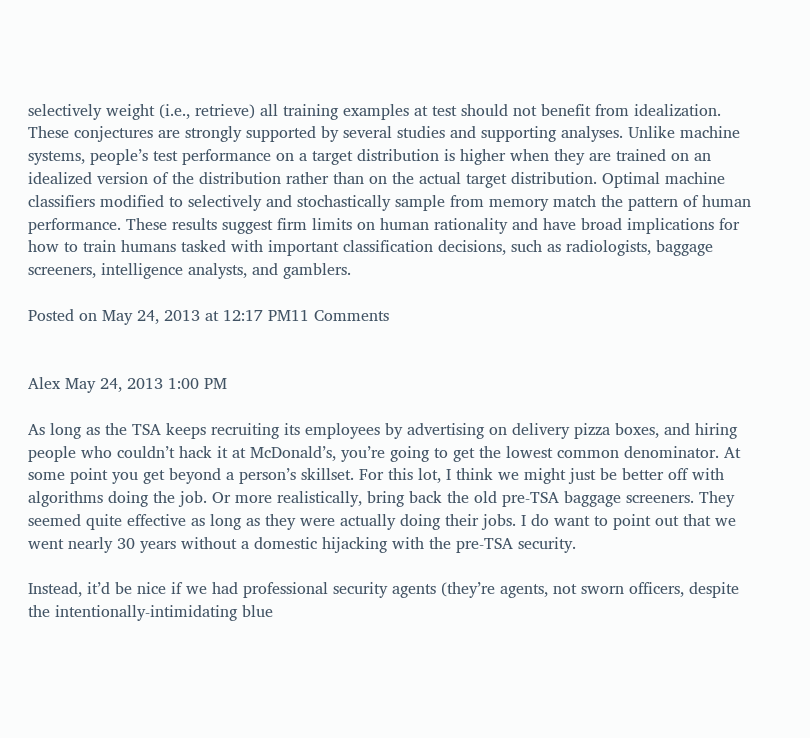selectively weight (i.e., retrieve) all training examples at test should not benefit from idealization. These conjectures are strongly supported by several studies and supporting analyses. Unlike machine systems, people’s test performance on a target distribution is higher when they are trained on an idealized version of the distribution rather than on the actual target distribution. Optimal machine classifiers modified to selectively and stochastically sample from memory match the pattern of human performance. These results suggest firm limits on human rationality and have broad implications for how to train humans tasked with important classification decisions, such as radiologists, baggage screeners, intelligence analysts, and gamblers.

Posted on May 24, 2013 at 12:17 PM11 Comments


Alex May 24, 2013 1:00 PM

As long as the TSA keeps recruiting its employees by advertising on delivery pizza boxes, and hiring people who couldn’t hack it at McDonald’s, you’re going to get the lowest common denominator. At some point you get beyond a person’s skillset. For this lot, I think we might just be better off with algorithms doing the job. Or more realistically, bring back the old pre-TSA baggage screeners. They seemed quite effective as long as they were actually doing their jobs. I do want to point out that we went nearly 30 years without a domestic hijacking with the pre-TSA security.

Instead, it’d be nice if we had professional security agents (they’re agents, not sworn officers, despite the intentionally-intimidating blue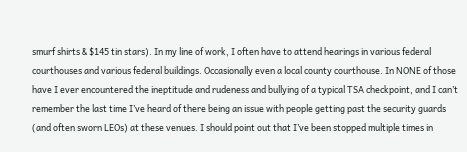smurf shirts & $145 tin stars). In my line of work, I often have to attend hearings in various federal courthouses and various federal buildings. Occasionally even a local county courthouse. In NONE of those have I ever encountered the ineptitude and rudeness and bullying of a typical TSA checkpoint, and I can’t remember the last time I’ve heard of there being an issue with people getting past the security guards (and often sworn LEOs) at these venues. I should point out that I’ve been stopped multiple times in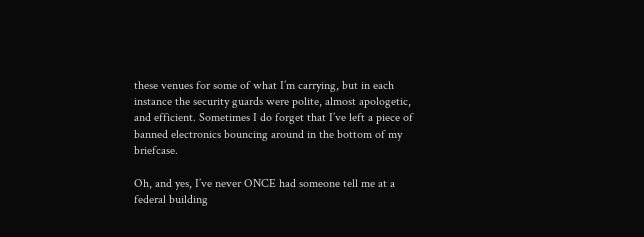these venues for some of what I’m carrying, but in each instance the security guards were polite, almost apologetic, and efficient. Sometimes I do forget that I’ve left a piece of banned electronics bouncing around in the bottom of my briefcase.

Oh, and yes, I’ve never ONCE had someone tell me at a federal building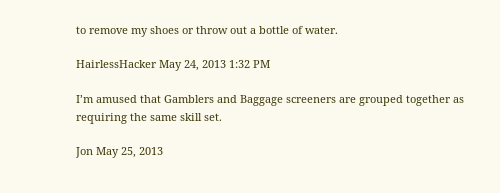to remove my shoes or throw out a bottle of water.

HairlessHacker May 24, 2013 1:32 PM

I’m amused that Gamblers and Baggage screeners are grouped together as requiring the same skill set.

Jon May 25, 2013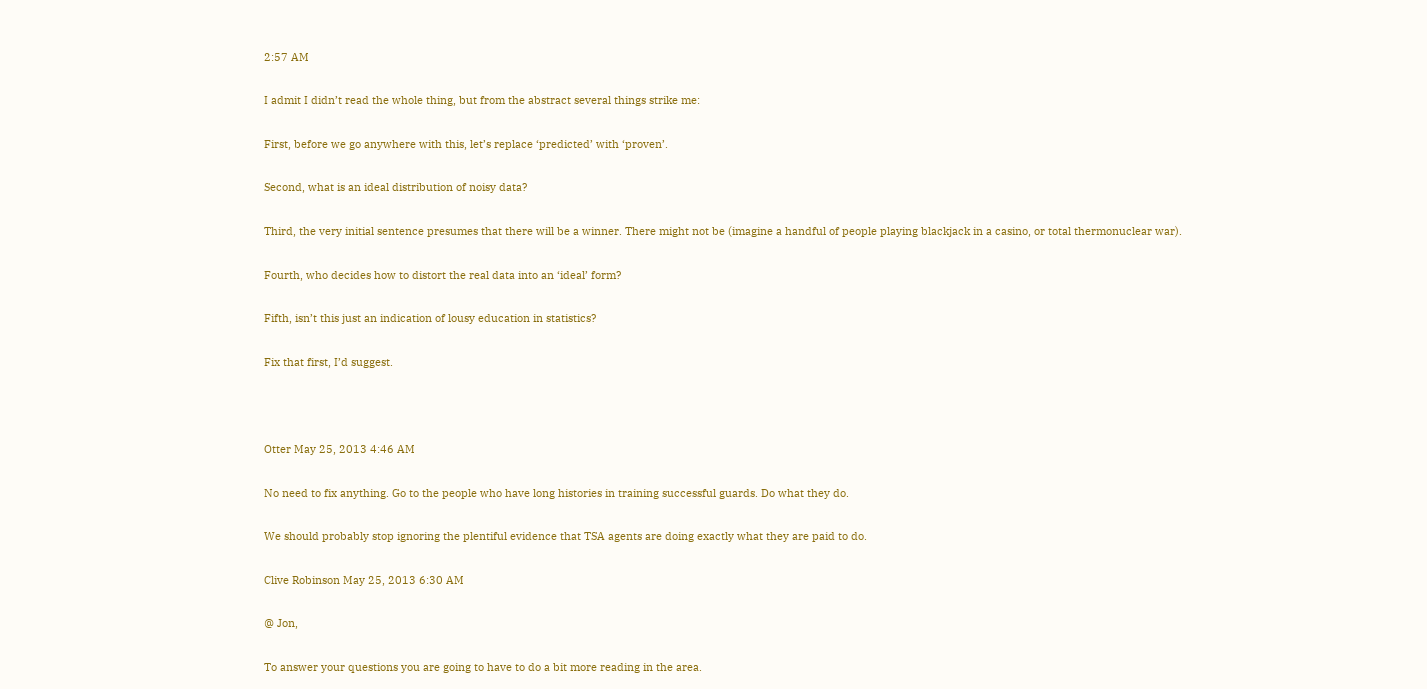2:57 AM

I admit I didn’t read the whole thing, but from the abstract several things strike me:

First, before we go anywhere with this, let’s replace ‘predicted’ with ‘proven’.

Second, what is an ideal distribution of noisy data?

Third, the very initial sentence presumes that there will be a winner. There might not be (imagine a handful of people playing blackjack in a casino, or total thermonuclear war).

Fourth, who decides how to distort the real data into an ‘ideal’ form?

Fifth, isn’t this just an indication of lousy education in statistics?

Fix that first, I’d suggest.



Otter May 25, 2013 4:46 AM

No need to fix anything. Go to the people who have long histories in training successful guards. Do what they do.

We should probably stop ignoring the plentiful evidence that TSA agents are doing exactly what they are paid to do.

Clive Robinson May 25, 2013 6:30 AM

@ Jon,

To answer your questions you are going to have to do a bit more reading in the area.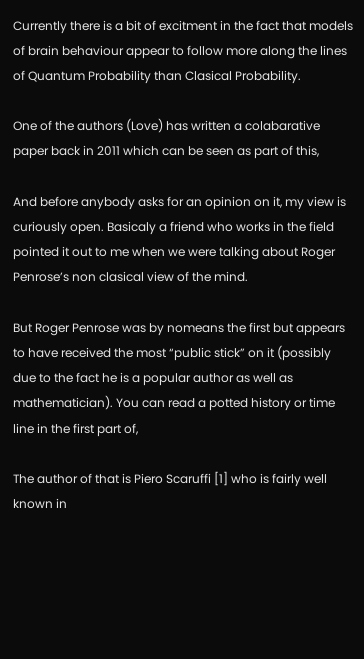Currently there is a bit of excitment in the fact that models of brain behaviour appear to follow more along the lines of Quantum Probability than Clasical Probability.

One of the authors (Love) has written a colabarative paper back in 2011 which can be seen as part of this,

And before anybody asks for an opinion on it, my view is curiously open. Basicaly a friend who works in the field pointed it out to me when we were talking about Roger Penrose’s non clasical view of the mind.

But Roger Penrose was by nomeans the first but appears to have received the most “public stick” on it (possibly due to the fact he is a popular author as well as mathematician). You can read a potted history or time line in the first part of,

The author of that is Piero Scaruffi [1] who is fairly well known in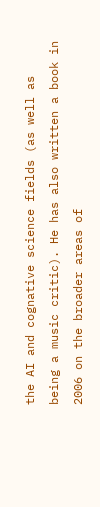the AI and cognative science fields (as well as being a music critic). He has also written a book in 2006 on the broader areas of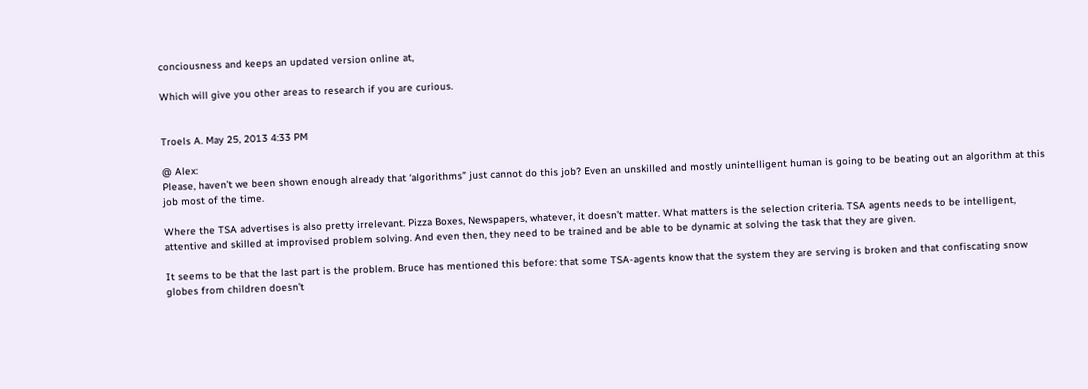conciousness and keeps an updated version online at,

Which will give you other areas to research if you are curious.


Troels A. May 25, 2013 4:33 PM

@ Alex:
Please, haven’t we been shown enough already that ‘algorithms” just cannot do this job? Even an unskilled and mostly unintelligent human is going to be beating out an algorithm at this job most of the time.

Where the TSA advertises is also pretty irrelevant. Pizza Boxes, Newspapers, whatever, it doesn’t matter. What matters is the selection criteria. TSA agents needs to be intelligent, attentive and skilled at improvised problem solving. And even then, they need to be trained and be able to be dynamic at solving the task that they are given.

It seems to be that the last part is the problem. Bruce has mentioned this before: that some TSA-agents know that the system they are serving is broken and that confiscating snow globes from children doesn’t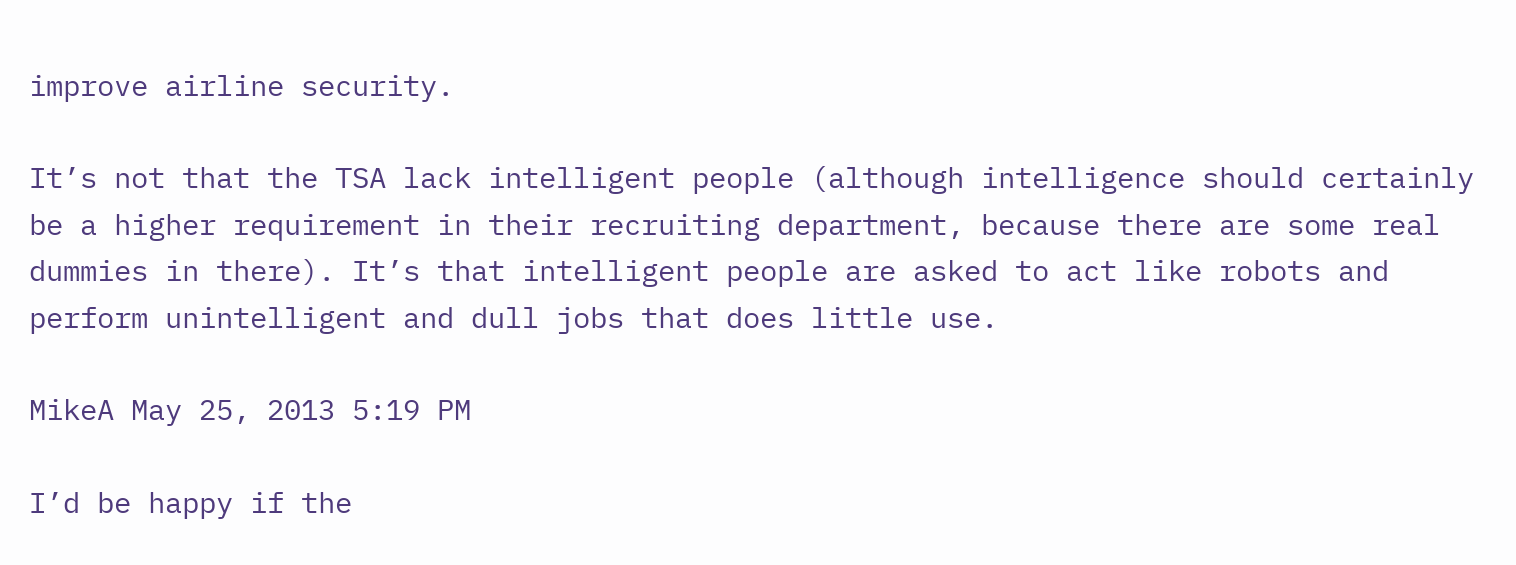improve airline security.

It’s not that the TSA lack intelligent people (although intelligence should certainly be a higher requirement in their recruiting department, because there are some real dummies in there). It’s that intelligent people are asked to act like robots and perform unintelligent and dull jobs that does little use.

MikeA May 25, 2013 5:19 PM

I’d be happy if the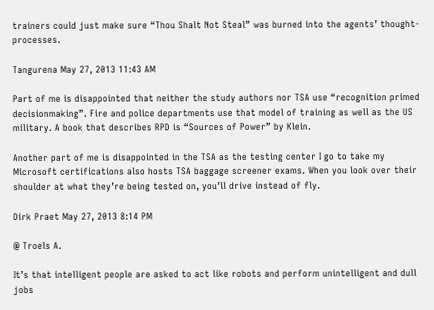trainers could just make sure “Thou Shalt Not Steal” was burned into the agents’ thought-processes.

Tangurena May 27, 2013 11:43 AM

Part of me is disappointed that neither the study authors nor TSA use “recognition primed decisionmaking”. Fire and police departments use that model of training as well as the US military. A book that describes RPD is “Sources of Power” by Klein.

Another part of me is disappointed in the TSA as the testing center I go to take my Microsoft certifications also hosts TSA baggage screener exams. When you look over their shoulder at what they’re being tested on, you’ll drive instead of fly.

Dirk Praet May 27, 2013 8:14 PM

@ Troels A.

It’s that intelligent people are asked to act like robots and perform unintelligent and dull jobs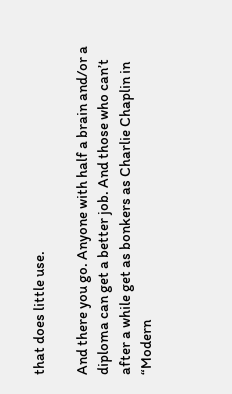that does little use.

And there you go. Anyone with half a brain and/or a diploma can get a better job. And those who can’t after a while get as bonkers as Charlie Chaplin in “Modern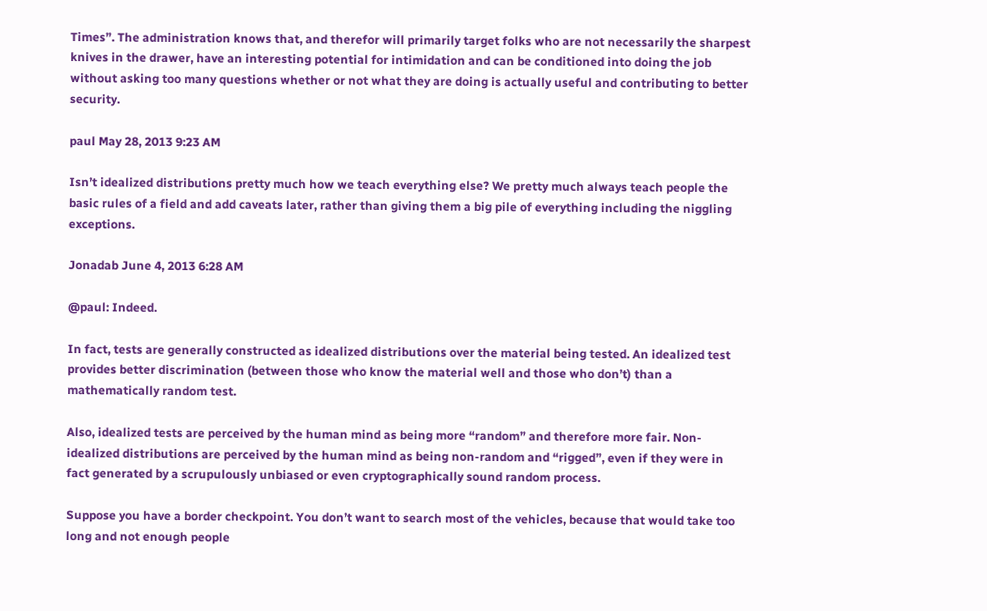Times”. The administration knows that, and therefor will primarily target folks who are not necessarily the sharpest knives in the drawer, have an interesting potential for intimidation and can be conditioned into doing the job without asking too many questions whether or not what they are doing is actually useful and contributing to better security.

paul May 28, 2013 9:23 AM

Isn’t idealized distributions pretty much how we teach everything else? We pretty much always teach people the basic rules of a field and add caveats later, rather than giving them a big pile of everything including the niggling exceptions.

Jonadab June 4, 2013 6:28 AM

@paul: Indeed.

In fact, tests are generally constructed as idealized distributions over the material being tested. An idealized test provides better discrimination (between those who know the material well and those who don’t) than a mathematically random test.

Also, idealized tests are perceived by the human mind as being more “random” and therefore more fair. Non-idealized distributions are perceived by the human mind as being non-random and “rigged”, even if they were in fact generated by a scrupulously unbiased or even cryptographically sound random process.

Suppose you have a border checkpoint. You don’t want to search most of the vehicles, because that would take too long and not enough people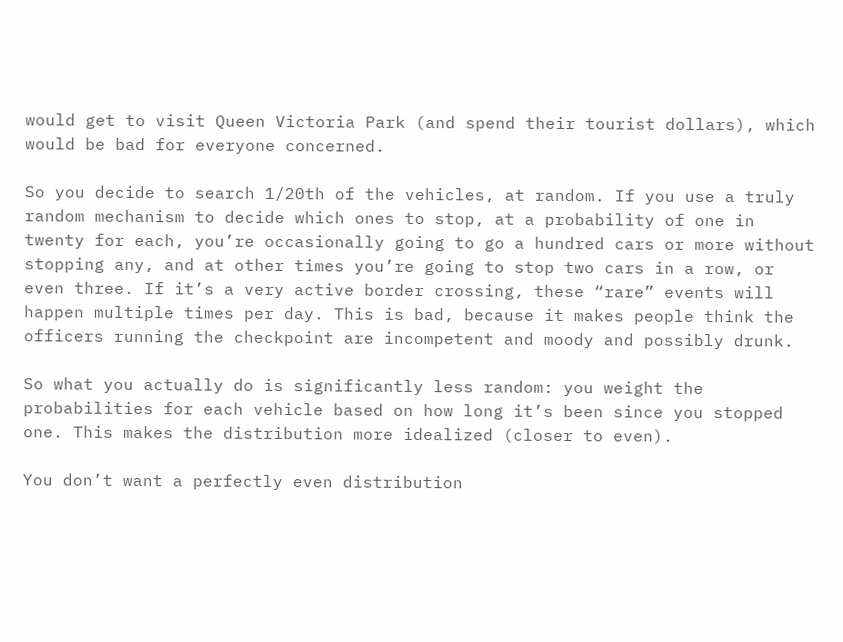would get to visit Queen Victoria Park (and spend their tourist dollars), which would be bad for everyone concerned.

So you decide to search 1/20th of the vehicles, at random. If you use a truly random mechanism to decide which ones to stop, at a probability of one in twenty for each, you’re occasionally going to go a hundred cars or more without stopping any, and at other times you’re going to stop two cars in a row, or even three. If it’s a very active border crossing, these “rare” events will happen multiple times per day. This is bad, because it makes people think the officers running the checkpoint are incompetent and moody and possibly drunk.

So what you actually do is significantly less random: you weight the probabilities for each vehicle based on how long it’s been since you stopped one. This makes the distribution more idealized (closer to even).

You don’t want a perfectly even distribution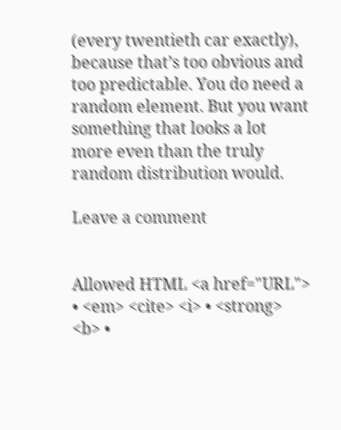(every twentieth car exactly), because that’s too obvious and too predictable. You do need a random element. But you want something that looks a lot more even than the truly random distribution would.

Leave a comment


Allowed HTML <a href="URL"> • <em> <cite> <i> • <strong> <b> •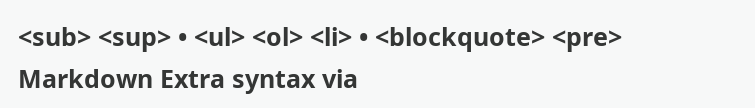<sub> <sup> • <ul> <ol> <li> • <blockquote> <pre> Markdown Extra syntax via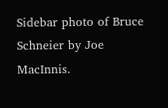Sidebar photo of Bruce Schneier by Joe MacInnis.